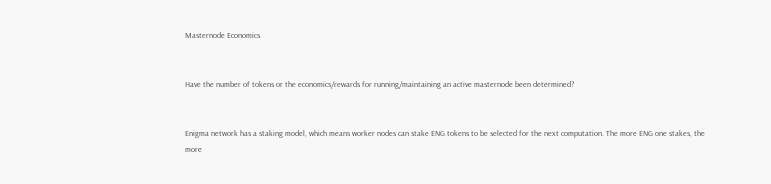Masternode Economics


Have the number of tokens or the economics/rewards for running/maintaining an active masternode been determined?


Enigma network has a staking model, which means worker nodes can stake ENG tokens to be selected for the next computation. The more ENG one stakes, the more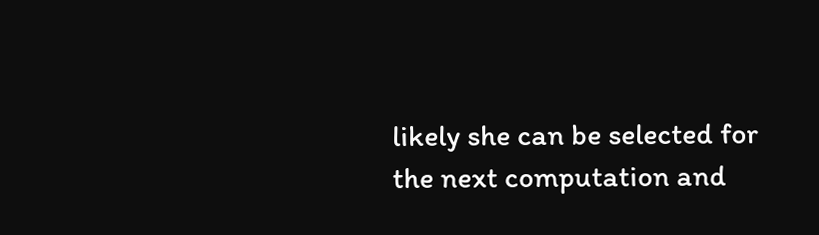likely she can be selected for the next computation and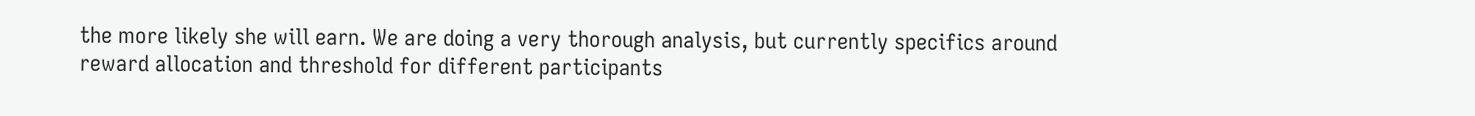the more likely she will earn. We are doing a very thorough analysis, but currently specifics around reward allocation and threshold for different participants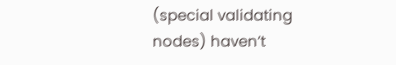(special validating nodes) haven’t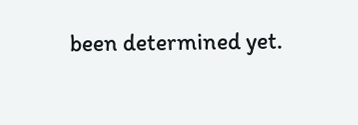been determined yet.